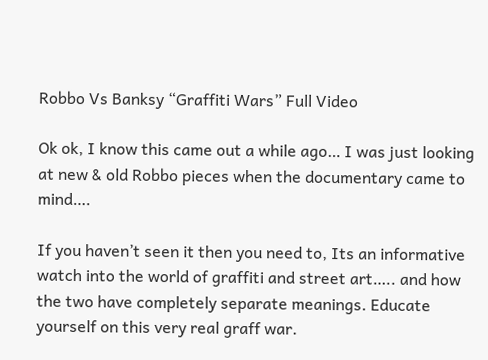Robbo Vs Banksy “Graffiti Wars” Full Video

Ok ok, I know this came out a while ago… I was just looking at new & old Robbo pieces when the documentary came to mind….

If you haven’t seen it then you need to, Its an informative watch into the world of graffiti and street art….. and how the two have completely separate meanings. Educate yourself on this very real graff war.